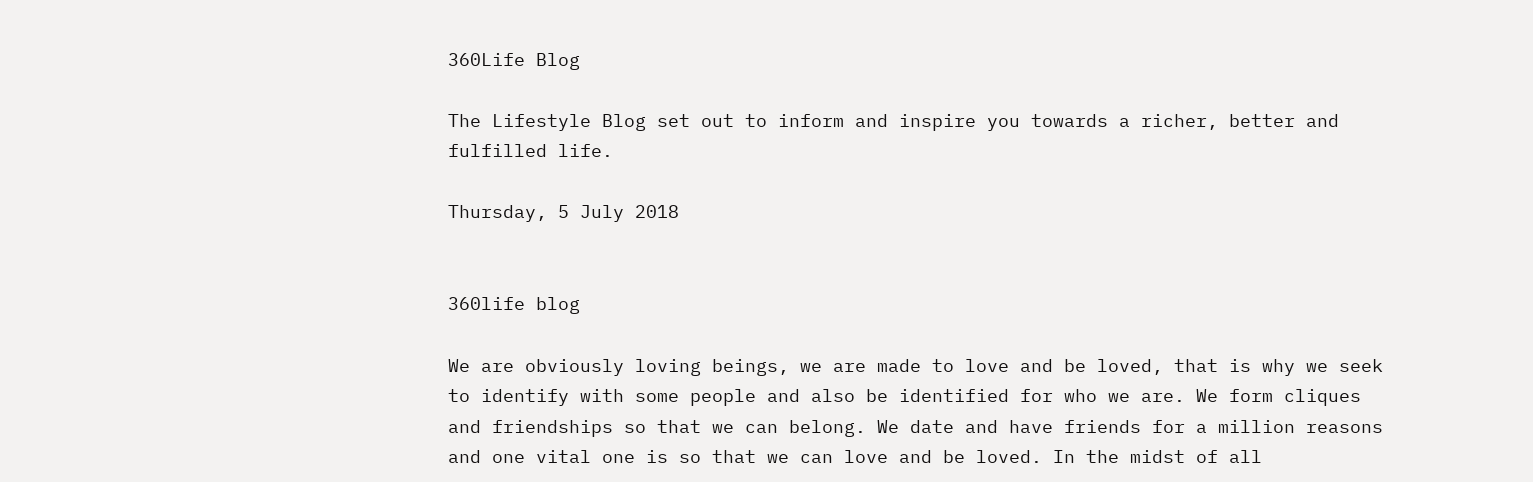360Life Blog

The Lifestyle Blog set out to inform and inspire you towards a richer, better and fulfilled life.

Thursday, 5 July 2018


360life blog

We are obviously loving beings, we are made to love and be loved, that is why we seek to identify with some people and also be identified for who we are. We form cliques and friendships so that we can belong. We date and have friends for a million reasons and one vital one is so that we can love and be loved. In the midst of all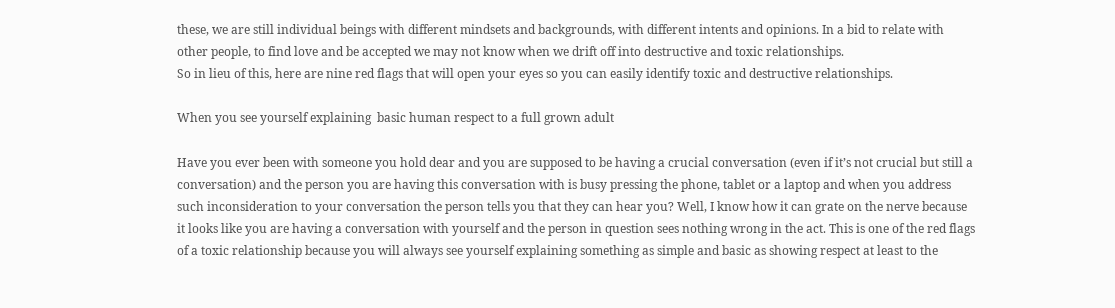these, we are still individual beings with different mindsets and backgrounds, with different intents and opinions. In a bid to relate with other people, to find love and be accepted we may not know when we drift off into destructive and toxic relationships.
So in lieu of this, here are nine red flags that will open your eyes so you can easily identify toxic and destructive relationships.

When you see yourself explaining  basic human respect to a full grown adult

Have you ever been with someone you hold dear and you are supposed to be having a crucial conversation (even if it’s not crucial but still a conversation) and the person you are having this conversation with is busy pressing the phone, tablet or a laptop and when you address such inconsideration to your conversation the person tells you that they can hear you? Well, I know how it can grate on the nerve because it looks like you are having a conversation with yourself and the person in question sees nothing wrong in the act. This is one of the red flags of a toxic relationship because you will always see yourself explaining something as simple and basic as showing respect at least to the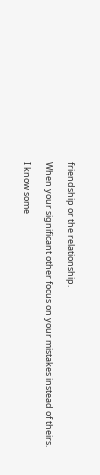friendship or the relationship.

When your significant other focus on your mistakes instead of theirs.

I know some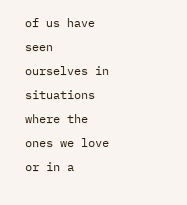of us have seen ourselves in situations where the ones we love or in a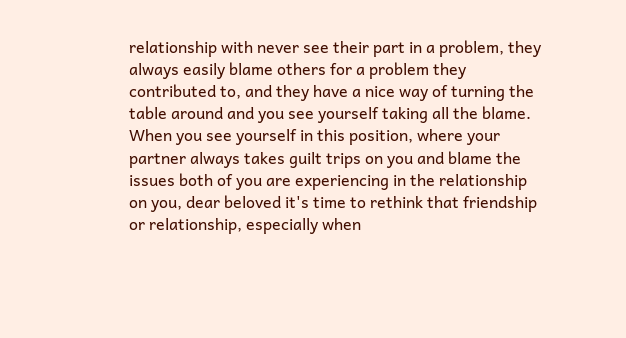relationship with never see their part in a problem, they always easily blame others for a problem they contributed to, and they have a nice way of turning the table around and you see yourself taking all the blame. When you see yourself in this position, where your partner always takes guilt trips on you and blame the issues both of you are experiencing in the relationship on you, dear beloved it's time to rethink that friendship or relationship, especially when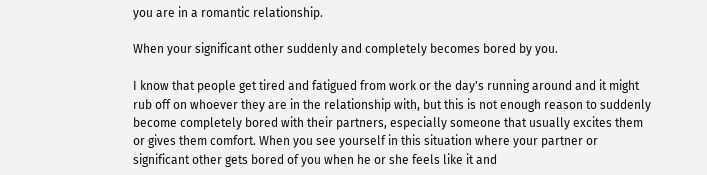you are in a romantic relationship.

When your significant other suddenly and completely becomes bored by you.

I know that people get tired and fatigued from work or the day's running around and it might rub off on whoever they are in the relationship with, but this is not enough reason to suddenly become completely bored with their partners, especially someone that usually excites them or gives them comfort. When you see yourself in this situation where your partner or significant other gets bored of you when he or she feels like it and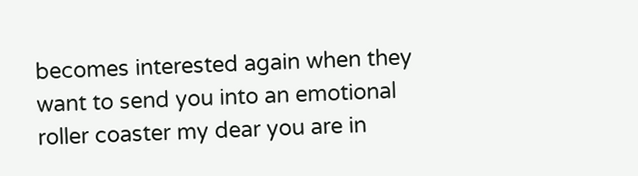becomes interested again when they want to send you into an emotional roller coaster my dear you are in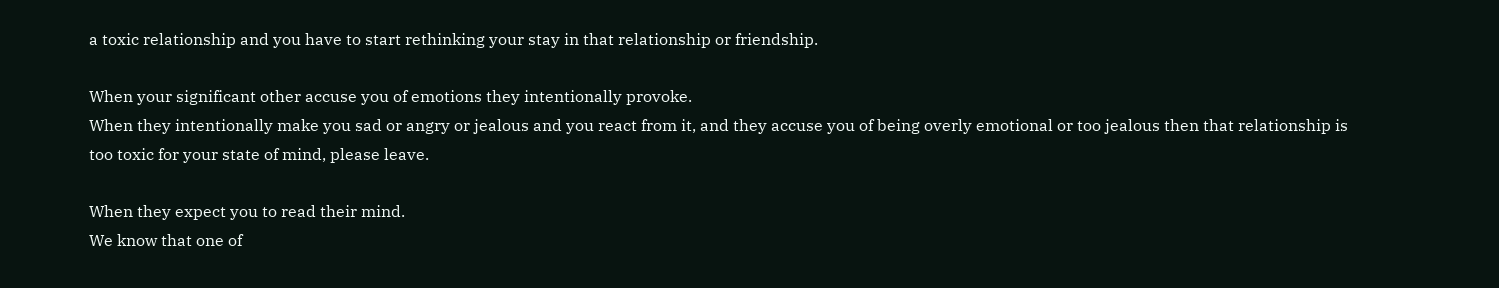a toxic relationship and you have to start rethinking your stay in that relationship or friendship.

When your significant other accuse you of emotions they intentionally provoke.
When they intentionally make you sad or angry or jealous and you react from it, and they accuse you of being overly emotional or too jealous then that relationship is too toxic for your state of mind, please leave.

When they expect you to read their mind.
We know that one of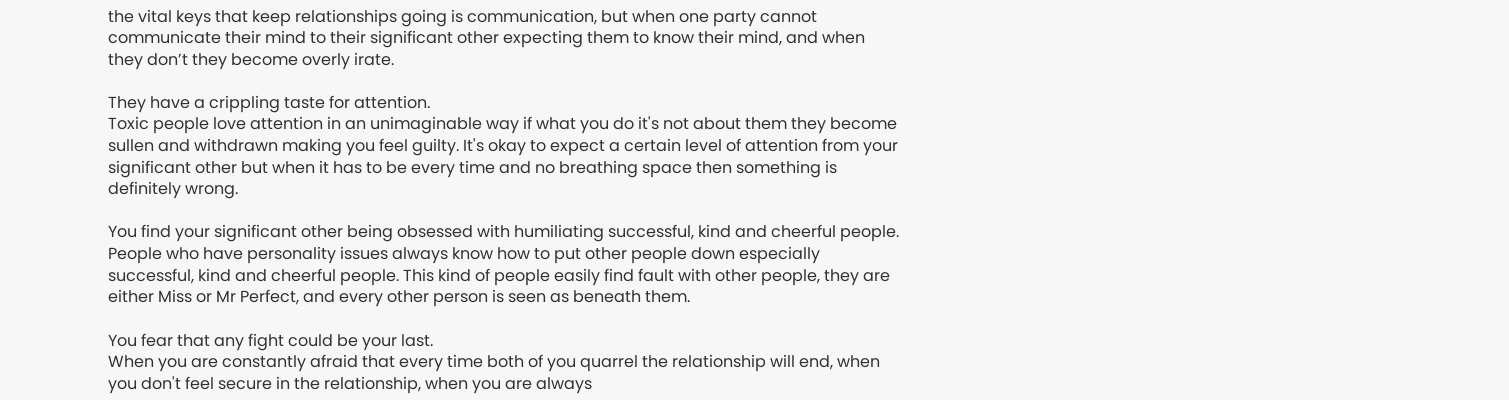the vital keys that keep relationships going is communication, but when one party cannot communicate their mind to their significant other expecting them to know their mind, and when they don’t they become overly irate.

They have a crippling taste for attention.
Toxic people love attention in an unimaginable way if what you do it's not about them they become sullen and withdrawn making you feel guilty. It's okay to expect a certain level of attention from your significant other but when it has to be every time and no breathing space then something is definitely wrong.

You find your significant other being obsessed with humiliating successful, kind and cheerful people.
People who have personality issues always know how to put other people down especially successful, kind and cheerful people. This kind of people easily find fault with other people, they are either Miss or Mr Perfect, and every other person is seen as beneath them.

You fear that any fight could be your last.
When you are constantly afraid that every time both of you quarrel the relationship will end, when you don't feel secure in the relationship, when you are always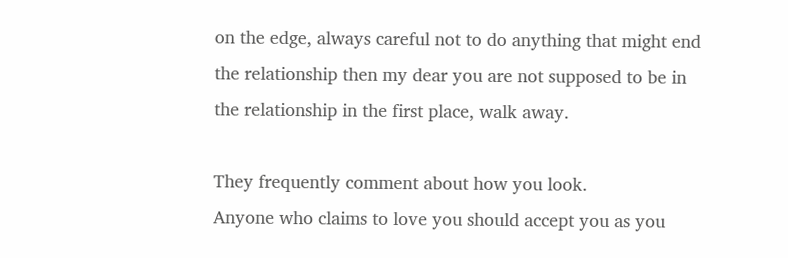on the edge, always careful not to do anything that might end the relationship then my dear you are not supposed to be in the relationship in the first place, walk away.

They frequently comment about how you look.
Anyone who claims to love you should accept you as you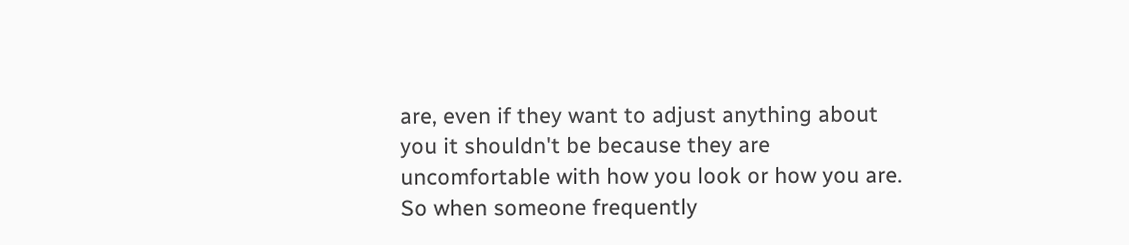are, even if they want to adjust anything about you it shouldn't be because they are uncomfortable with how you look or how you are. So when someone frequently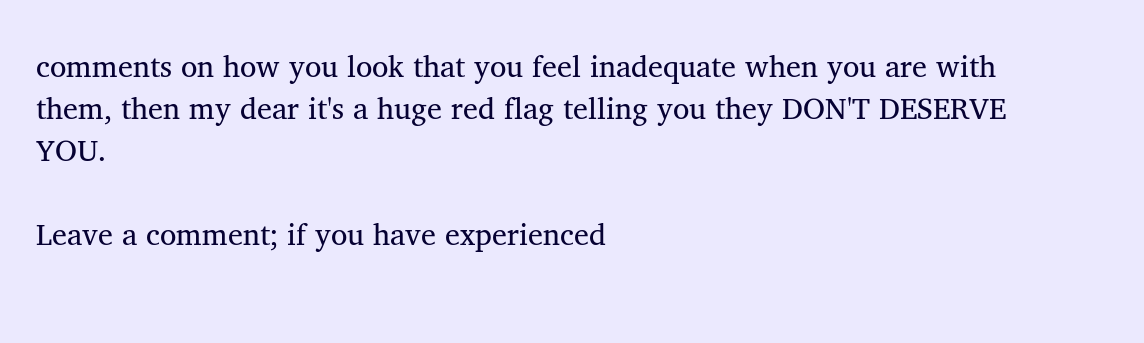comments on how you look that you feel inadequate when you are with them, then my dear it's a huge red flag telling you they DON'T DESERVE YOU.

Leave a comment; if you have experienced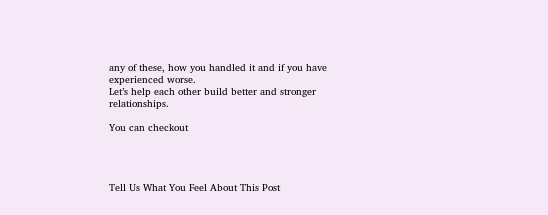any of these, how you handled it and if you have experienced worse.
Let’s help each other build better and stronger relationships.

You can checkout




Tell Us What You Feel About This Post